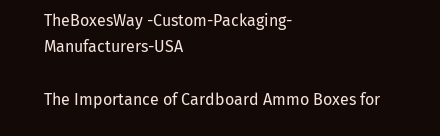TheBoxesWay -Custom-Packaging-Manufacturers-USA

The Importance of Cardboard Ammo Boxes for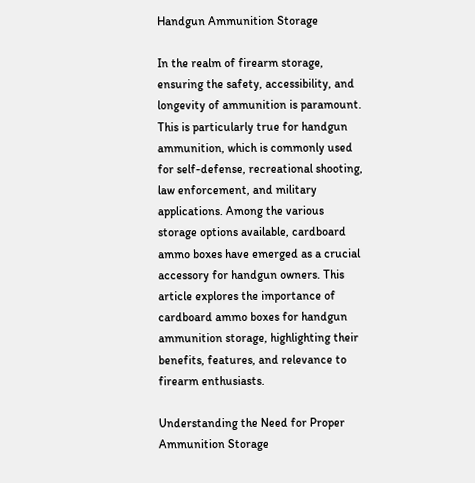Handgun Ammunition Storage

In the realm of firearm storage, ensuring the safety, accessibility, and longevity of ammunition is paramount. This is particularly true for handgun ammunition, which is commonly used for self-defense, recreational shooting, law enforcement, and military applications. Among the various storage options available, cardboard ammo boxes have emerged as a crucial accessory for handgun owners. This article explores the importance of cardboard ammo boxes for handgun ammunition storage, highlighting their benefits, features, and relevance to firearm enthusiasts.

Understanding the Need for Proper Ammunition Storage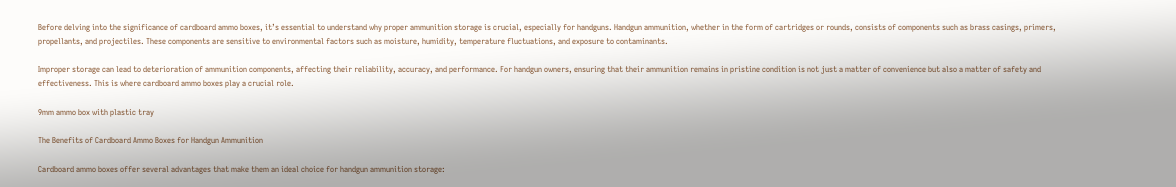Before delving into the significance of cardboard ammo boxes, it’s essential to understand why proper ammunition storage is crucial, especially for handguns. Handgun ammunition, whether in the form of cartridges or rounds, consists of components such as brass casings, primers, propellants, and projectiles. These components are sensitive to environmental factors such as moisture, humidity, temperature fluctuations, and exposure to contaminants.

Improper storage can lead to deterioration of ammunition components, affecting their reliability, accuracy, and performance. For handgun owners, ensuring that their ammunition remains in pristine condition is not just a matter of convenience but also a matter of safety and effectiveness. This is where cardboard ammo boxes play a crucial role.

9mm ammo box with plastic tray

The Benefits of Cardboard Ammo Boxes for Handgun Ammunition

Cardboard ammo boxes offer several advantages that make them an ideal choice for handgun ammunition storage: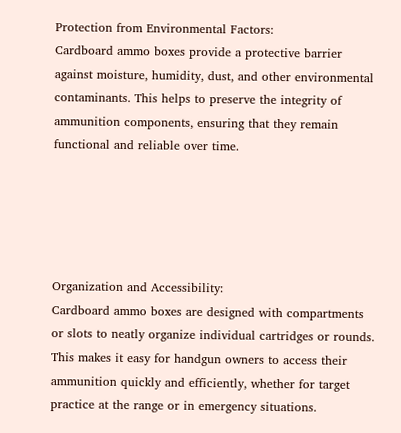Protection from Environmental Factors:
Cardboard ammo boxes provide a protective barrier against moisture, humidity, dust, and other environmental contaminants. This helps to preserve the integrity of ammunition components, ensuring that they remain functional and reliable over time.





Organization and Accessibility:
Cardboard ammo boxes are designed with compartments or slots to neatly organize individual cartridges or rounds. This makes it easy for handgun owners to access their ammunition quickly and efficiently, whether for target practice at the range or in emergency situations.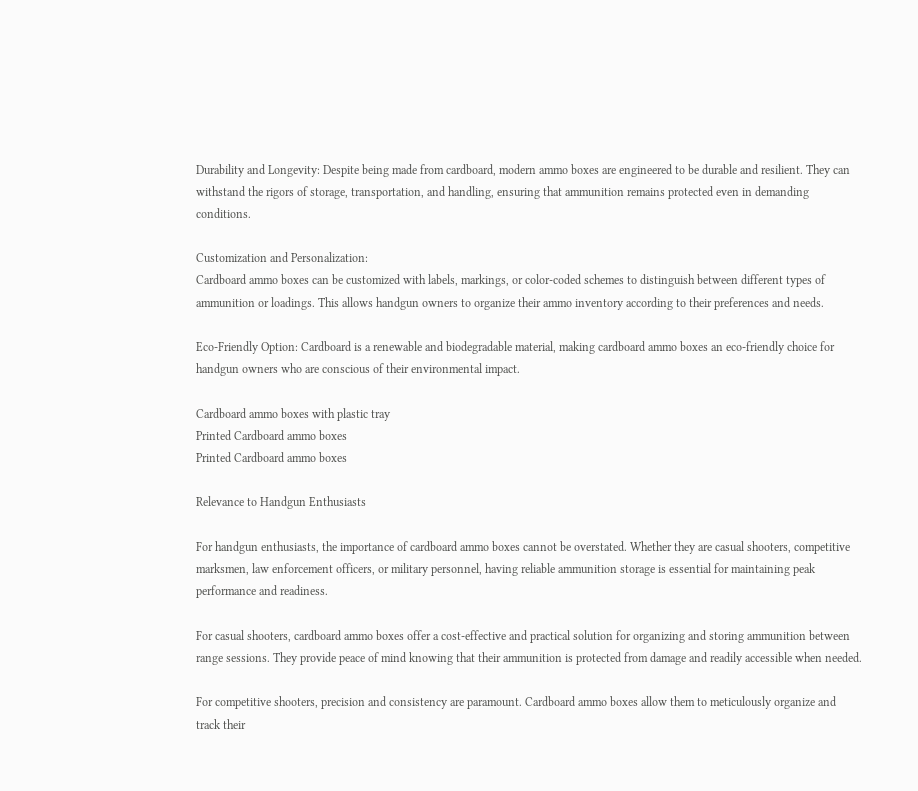Durability and Longevity: Despite being made from cardboard, modern ammo boxes are engineered to be durable and resilient. They can withstand the rigors of storage, transportation, and handling, ensuring that ammunition remains protected even in demanding conditions.

Customization and Personalization:
Cardboard ammo boxes can be customized with labels, markings, or color-coded schemes to distinguish between different types of ammunition or loadings. This allows handgun owners to organize their ammo inventory according to their preferences and needs.

Eco-Friendly Option: Cardboard is a renewable and biodegradable material, making cardboard ammo boxes an eco-friendly choice for handgun owners who are conscious of their environmental impact.

Cardboard ammo boxes with plastic tray
Printed Cardboard ammo boxes
Printed Cardboard ammo boxes

Relevance to Handgun Enthusiasts

For handgun enthusiasts, the importance of cardboard ammo boxes cannot be overstated. Whether they are casual shooters, competitive marksmen, law enforcement officers, or military personnel, having reliable ammunition storage is essential for maintaining peak performance and readiness.

For casual shooters, cardboard ammo boxes offer a cost-effective and practical solution for organizing and storing ammunition between range sessions. They provide peace of mind knowing that their ammunition is protected from damage and readily accessible when needed.

For competitive shooters, precision and consistency are paramount. Cardboard ammo boxes allow them to meticulously organize and track their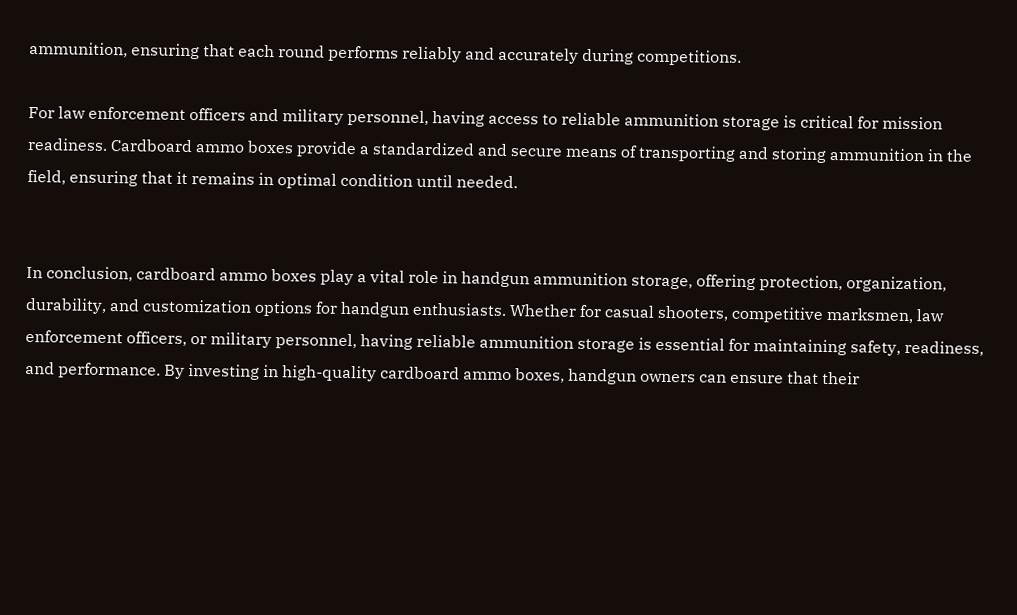ammunition, ensuring that each round performs reliably and accurately during competitions.

For law enforcement officers and military personnel, having access to reliable ammunition storage is critical for mission readiness. Cardboard ammo boxes provide a standardized and secure means of transporting and storing ammunition in the field, ensuring that it remains in optimal condition until needed.


In conclusion, cardboard ammo boxes play a vital role in handgun ammunition storage, offering protection, organization, durability, and customization options for handgun enthusiasts. Whether for casual shooters, competitive marksmen, law enforcement officers, or military personnel, having reliable ammunition storage is essential for maintaining safety, readiness, and performance. By investing in high-quality cardboard ammo boxes, handgun owners can ensure that their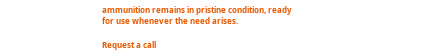ammunition remains in pristine condition, ready for use whenever the need arises.

Request a call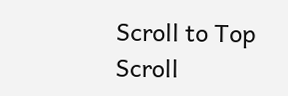Scroll to Top
Scroll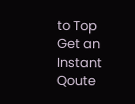to Top Get an Instant Qoute